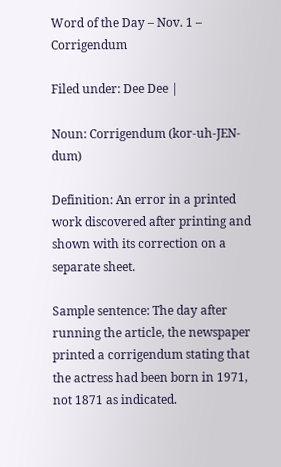Word of the Day – Nov. 1 – Corrigendum

Filed under: Dee Dee |

Noun: Corrigendum (kor-uh-JEN-dum)

Definition: An error in a printed work discovered after printing and shown with its correction on a separate sheet.

Sample sentence: The day after running the article, the newspaper printed a corrigendum stating that the actress had been born in 1971, not 1871 as indicated.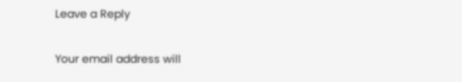Leave a Reply

Your email address will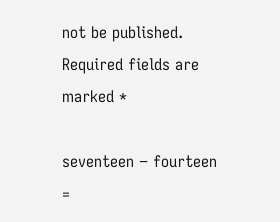not be published. Required fields are marked *

seventeen − fourteen =